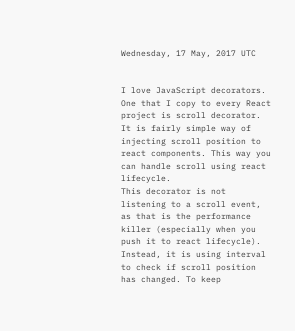Wednesday, 17 May, 2017 UTC


I love JavaScript decorators. One that I copy to every React project is scroll decorator. It is fairly simple way of injecting scroll position to react components. This way you can handle scroll using react lifecycle.
This decorator is not listening to a scroll event, as that is the performance killer (especially when you push it to react lifecycle). Instead, it is using interval to check if scroll position has changed. To keep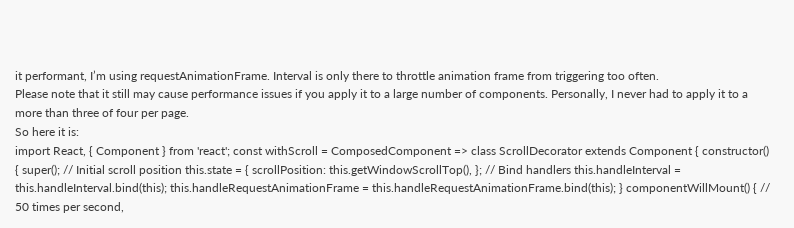it performant, I’m using requestAnimationFrame. Interval is only there to throttle animation frame from triggering too often.
Please note that it still may cause performance issues if you apply it to a large number of components. Personally, I never had to apply it to a more than three of four per page.
So here it is:
import React, { Component } from 'react'; const withScroll = ComposedComponent => class ScrollDecorator extends Component { constructor() { super(); // Initial scroll position this.state = { scrollPosition: this.getWindowScrollTop(), }; // Bind handlers this.handleInterval = this.handleInterval.bind(this); this.handleRequestAnimationFrame = this.handleRequestAnimationFrame.bind(this); } componentWillMount() { // 50 times per second,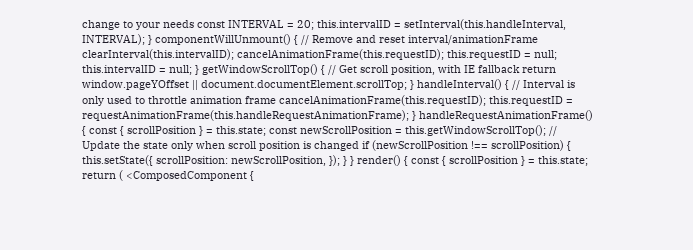change to your needs const INTERVAL = 20; this.intervalID = setInterval(this.handleInterval, INTERVAL); } componentWillUnmount() { // Remove and reset interval/animationFrame clearInterval(this.intervalID); cancelAnimationFrame(this.requestID); this.requestID = null; this.intervalID = null; } getWindowScrollTop() { // Get scroll position, with IE fallback return window.pageYOffset || document.documentElement.scrollTop; } handleInterval() { // Interval is only used to throttle animation frame cancelAnimationFrame(this.requestID); this.requestID = requestAnimationFrame(this.handleRequestAnimationFrame); } handleRequestAnimationFrame() { const { scrollPosition } = this.state; const newScrollPosition = this.getWindowScrollTop(); // Update the state only when scroll position is changed if (newScrollPosition !== scrollPosition) { this.setState({ scrollPosition: newScrollPosition, }); } } render() { const { scrollPosition } = this.state; return ( <ComposedComponent {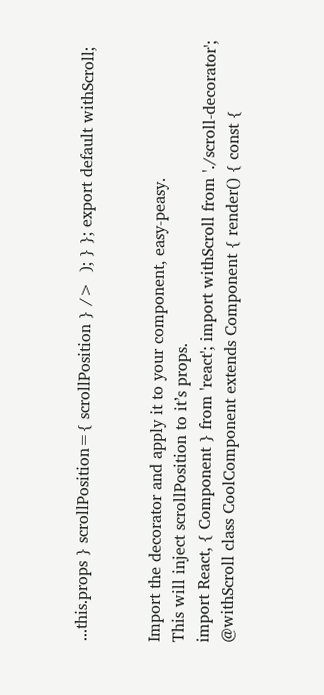...this.props } scrollPosition={ scrollPosition } />  ); } }; export default withScroll;


Import the decorator and apply it to your component, easy-peasy.
This will inject scrollPosition to it’s props.
import React, { Component } from 'react'; import withScroll from './scroll-decorator'; @withScroll class CoolComponent extends Component { render() { const {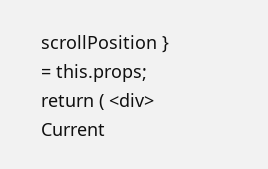scrollPosition } = this.props; return ( <div> Current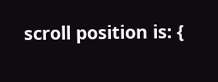scroll position is: {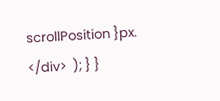scrollPosition }px. </div>  ); } }